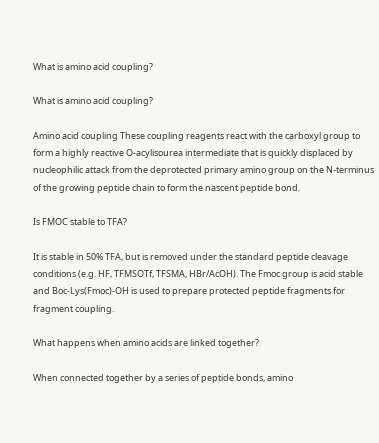What is amino acid coupling?

What is amino acid coupling?

Amino acid coupling These coupling reagents react with the carboxyl group to form a highly reactive O-acylisourea intermediate that is quickly displaced by nucleophilic attack from the deprotected primary amino group on the N-terminus of the growing peptide chain to form the nascent peptide bond.

Is FMOC stable to TFA?

It is stable in 50% TFA, but is removed under the standard peptide cleavage conditions (e.g. HF, TFMSOTf, TFSMA, HBr/AcOH). The Fmoc group is acid stable and Boc-Lys(Fmoc)-OH is used to prepare protected peptide fragments for fragment coupling.

What happens when amino acids are linked together?

When connected together by a series of peptide bonds, amino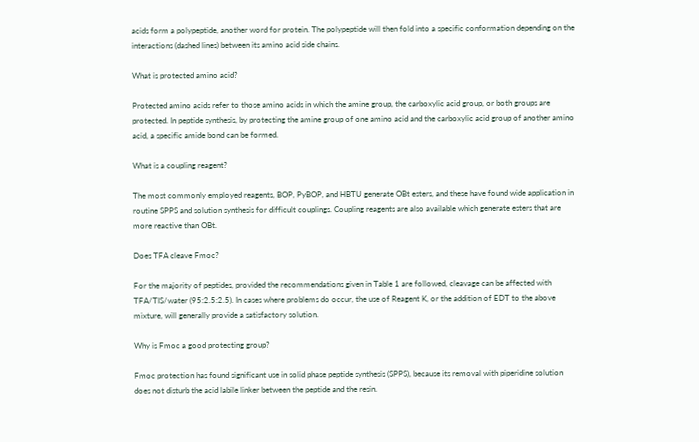acids form a polypeptide, another word for protein. The polypeptide will then fold into a specific conformation depending on the interactions (dashed lines) between its amino acid side chains.

What is protected amino acid?

Protected amino acids refer to those amino acids in which the amine group, the carboxylic acid group, or both groups are protected. In peptide synthesis, by protecting the amine group of one amino acid and the carboxylic acid group of another amino acid, a specific amide bond can be formed.

What is a coupling reagent?

The most commonly employed reagents, BOP, PyBOP, and HBTU generate OBt esters, and these have found wide application in routine SPPS and solution synthesis for difficult couplings. Coupling reagents are also available which generate esters that are more reactive than OBt.

Does TFA cleave Fmoc?

For the majority of peptides, provided the recommendations given in Table 1 are followed, cleavage can be affected with TFA/TIS/water (95:2.5:2.5). In cases where problems do occur, the use of Reagent K, or the addition of EDT to the above mixture, will generally provide a satisfactory solution.

Why is Fmoc a good protecting group?

Fmoc protection has found significant use in solid phase peptide synthesis (SPPS), because its removal with piperidine solution does not disturb the acid labile linker between the peptide and the resin.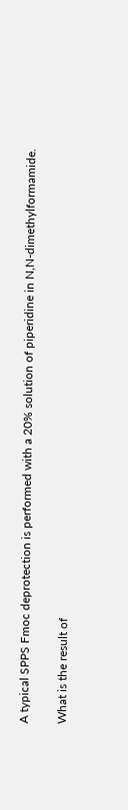A typical SPPS Fmoc deprotection is performed with a 20% solution of piperidine in N,N-dimethylformamide.

What is the result of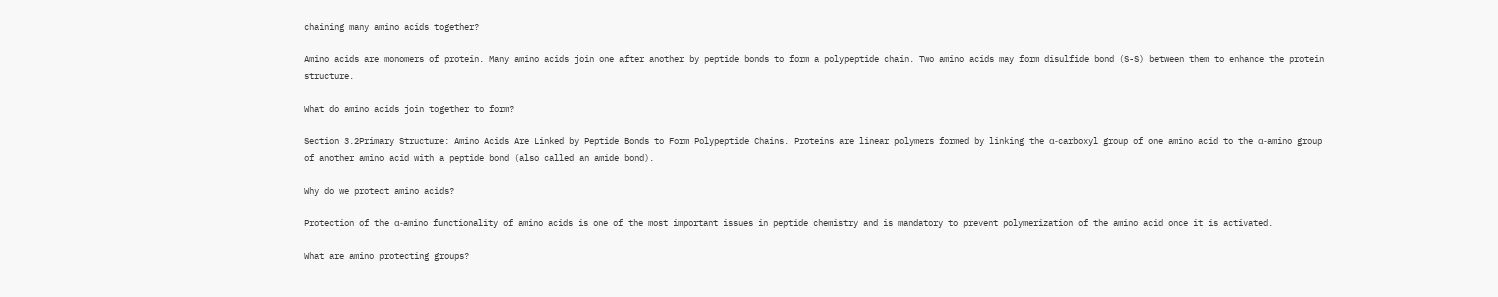chaining many amino acids together?

Amino acids are monomers of protein. Many amino acids join one after another by peptide bonds to form a polypeptide chain. Two amino acids may form disulfide bond (S-S) between them to enhance the protein structure.

What do amino acids join together to form?

Section 3.2Primary Structure: Amino Acids Are Linked by Peptide Bonds to Form Polypeptide Chains. Proteins are linear polymers formed by linking the α-carboxyl group of one amino acid to the α-amino group of another amino acid with a peptide bond (also called an amide bond).

Why do we protect amino acids?

Protection of the α-amino functionality of amino acids is one of the most important issues in peptide chemistry and is mandatory to prevent polymerization of the amino acid once it is activated.

What are amino protecting groups?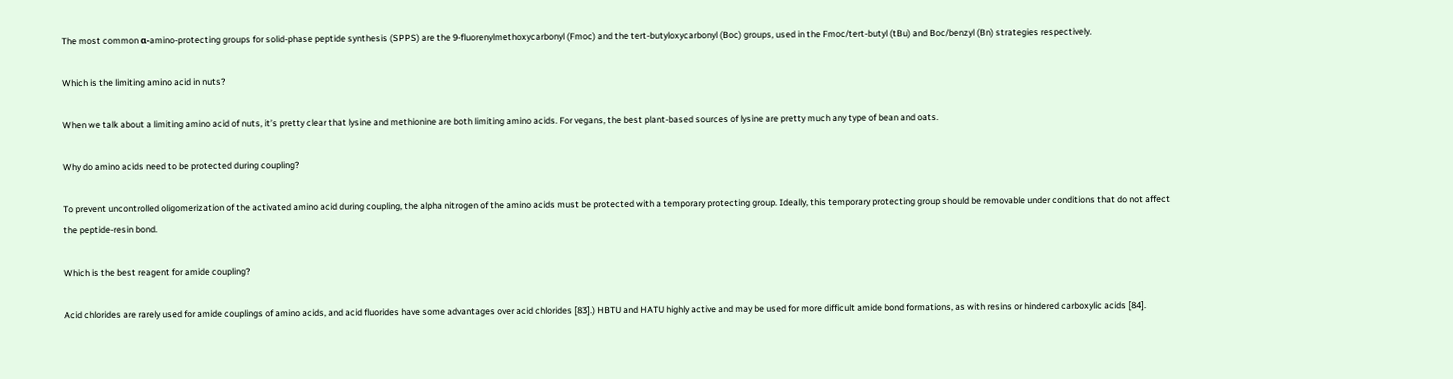The most common α-amino-protecting groups for solid-phase peptide synthesis (SPPS) are the 9-fluorenylmethoxycarbonyl (Fmoc) and the tert-butyloxycarbonyl (Boc) groups, used in the Fmoc/tert-butyl (tBu) and Boc/benzyl (Bn) strategies respectively.

Which is the limiting amino acid in nuts?

When we talk about a limiting amino acid of nuts, it’s pretty clear that lysine and methionine are both limiting amino acids. For vegans, the best plant-based sources of lysine are pretty much any type of bean and oats.

Why do amino acids need to be protected during coupling?

To prevent uncontrolled oligomerization of the activated amino acid during coupling, the alpha nitrogen of the amino acids must be protected with a temporary protecting group. Ideally, this temporary protecting group should be removable under conditions that do not affect the peptide-resin bond.

Which is the best reagent for amide coupling?

Acid chlorides are rarely used for amide couplings of amino acids, and acid fluorides have some advantages over acid chlorides [83].) HBTU and HATU highly active and may be used for more difficult amide bond formations, as with resins or hindered carboxylic acids [84].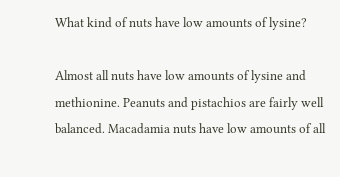What kind of nuts have low amounts of lysine?

Almost all nuts have low amounts of lysine and methionine. Peanuts and pistachios are fairly well balanced. Macadamia nuts have low amounts of all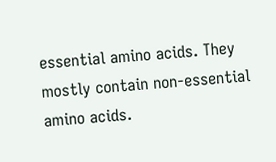essential amino acids. They mostly contain non-essential amino acids.